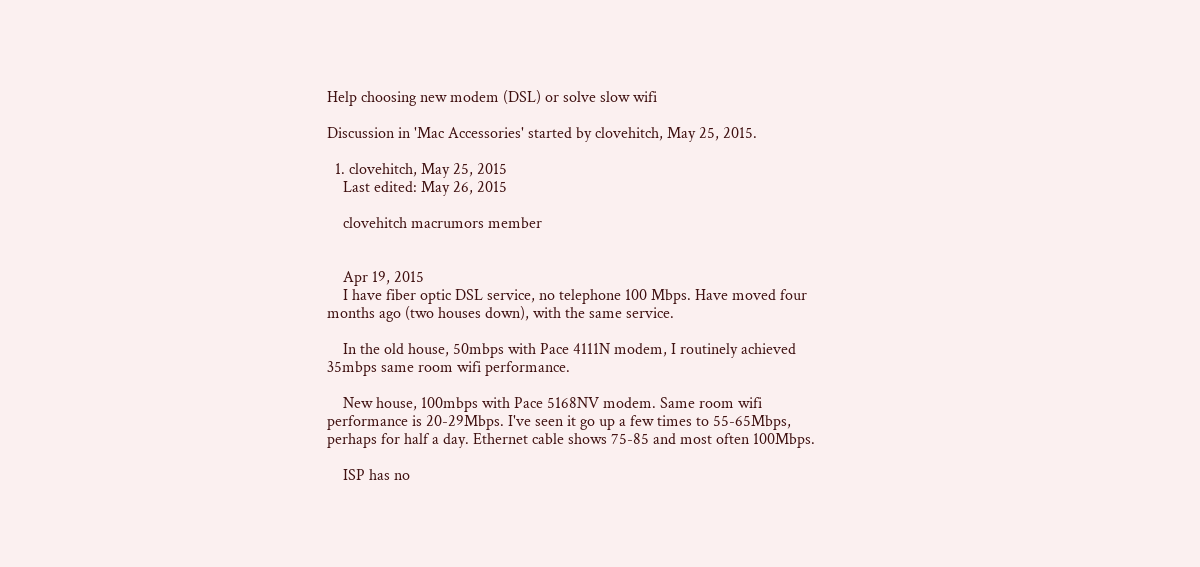Help choosing new modem (DSL) or solve slow wifi

Discussion in 'Mac Accessories' started by clovehitch, May 25, 2015.

  1. clovehitch, May 25, 2015
    Last edited: May 26, 2015

    clovehitch macrumors member


    Apr 19, 2015
    I have fiber optic DSL service, no telephone 100 Mbps. Have moved four months ago (two houses down), with the same service.

    In the old house, 50mbps with Pace 4111N modem, I routinely achieved 35mbps same room wifi performance.

    New house, 100mbps with Pace 5168NV modem. Same room wifi performance is 20-29Mbps. I've seen it go up a few times to 55-65Mbps, perhaps for half a day. Ethernet cable shows 75-85 and most often 100Mbps.

    ISP has no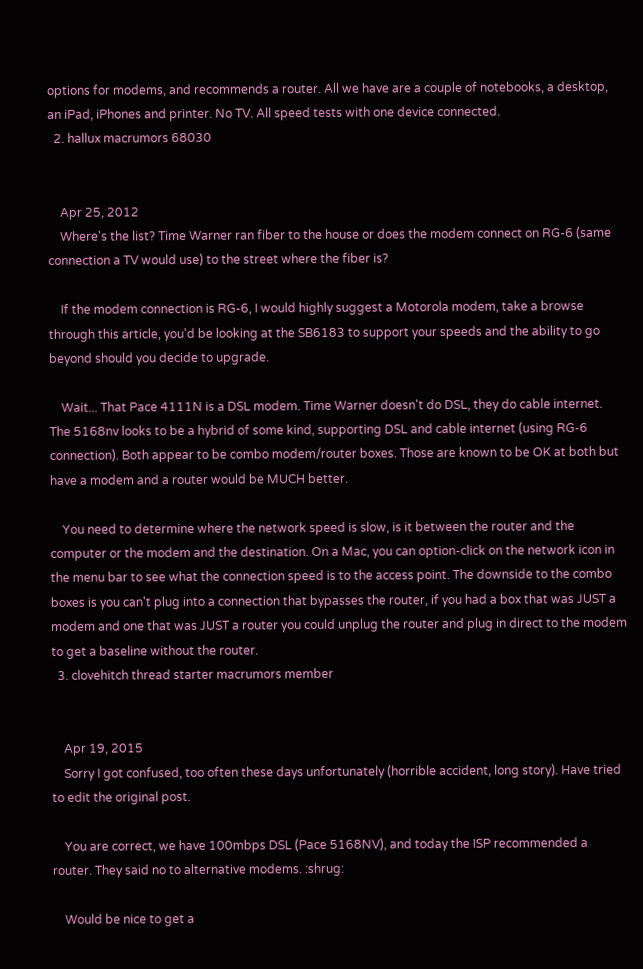options for modems, and recommends a router. All we have are a couple of notebooks, a desktop, an iPad, iPhones and printer. No TV. All speed tests with one device connected.
  2. hallux macrumors 68030


    Apr 25, 2012
    Where's the list? Time Warner ran fiber to the house or does the modem connect on RG-6 (same connection a TV would use) to the street where the fiber is?

    If the modem connection is RG-6, I would highly suggest a Motorola modem, take a browse through this article, you'd be looking at the SB6183 to support your speeds and the ability to go beyond should you decide to upgrade.

    Wait... That Pace 4111N is a DSL modem. Time Warner doesn't do DSL, they do cable internet. The 5168nv looks to be a hybrid of some kind, supporting DSL and cable internet (using RG-6 connection). Both appear to be combo modem/router boxes. Those are known to be OK at both but have a modem and a router would be MUCH better.

    You need to determine where the network speed is slow, is it between the router and the computer or the modem and the destination. On a Mac, you can option-click on the network icon in the menu bar to see what the connection speed is to the access point. The downside to the combo boxes is you can't plug into a connection that bypasses the router, if you had a box that was JUST a modem and one that was JUST a router you could unplug the router and plug in direct to the modem to get a baseline without the router.
  3. clovehitch thread starter macrumors member


    Apr 19, 2015
    Sorry I got confused, too often these days unfortunately (horrible accident, long story). Have tried to edit the original post.

    You are correct, we have 100mbps DSL (Pace 5168NV), and today the ISP recommended a router. They said no to alternative modems. :shrug:

    Would be nice to get a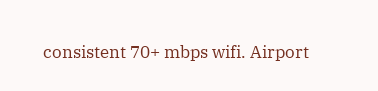consistent 70+ mbps wifi. Airport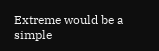Extreme would be a simple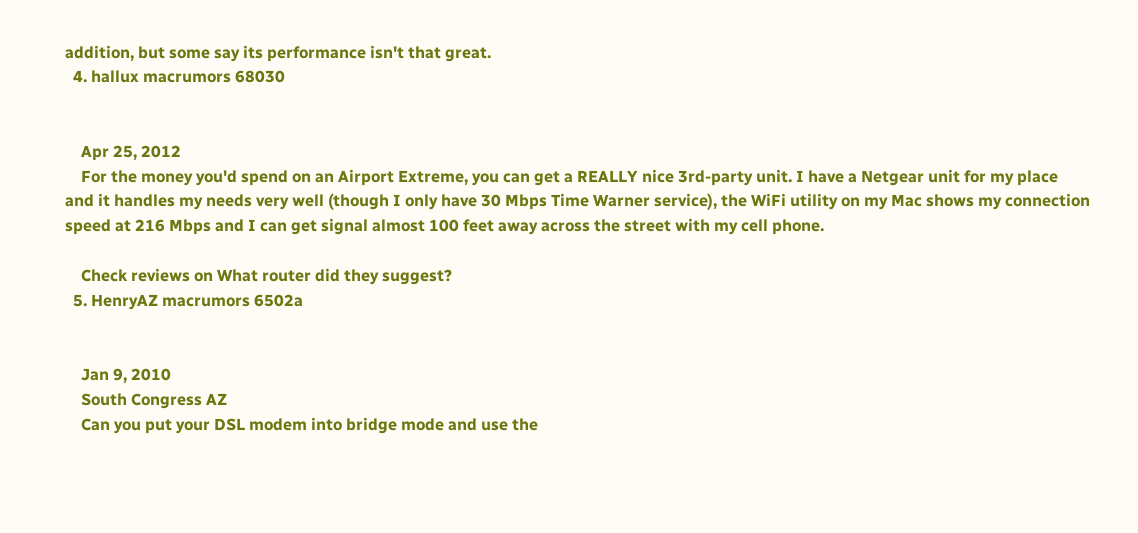addition, but some say its performance isn't that great.
  4. hallux macrumors 68030


    Apr 25, 2012
    For the money you'd spend on an Airport Extreme, you can get a REALLY nice 3rd-party unit. I have a Netgear unit for my place and it handles my needs very well (though I only have 30 Mbps Time Warner service), the WiFi utility on my Mac shows my connection speed at 216 Mbps and I can get signal almost 100 feet away across the street with my cell phone.

    Check reviews on What router did they suggest?
  5. HenryAZ macrumors 6502a


    Jan 9, 2010
    South Congress AZ
    Can you put your DSL modem into bridge mode and use the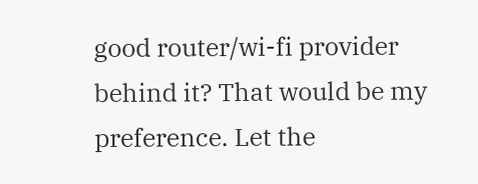good router/wi-fi provider behind it? That would be my preference. Let the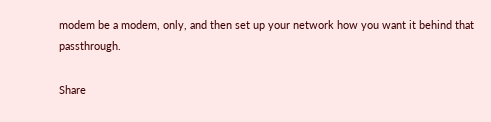modem be a modem, only, and then set up your network how you want it behind that passthrough.

Share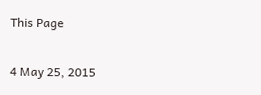This Page

4 May 25, 2015